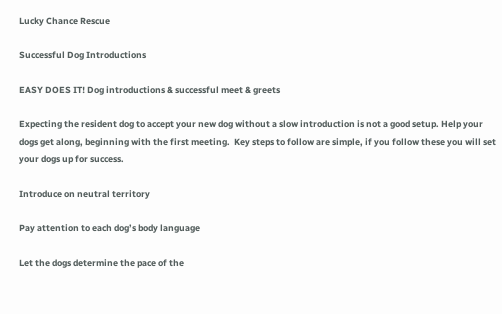Lucky Chance Rescue

Successful Dog Introductions

EASY DOES IT! Dog introductions & successful meet & greets

Expecting the resident dog to accept your new dog without a slow introduction is not a good setup. Help your dogs get along, beginning with the first meeting.  Key steps to follow are simple, if you follow these you will set your dogs up for success.

Introduce on neutral territory

Pay attention to each dog’s body language

Let the dogs determine the pace of the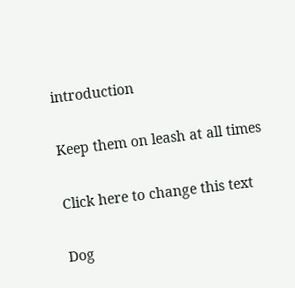introduction

Keep them on leash at all times

Click here to change this text

Dog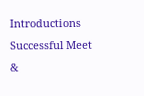Introductions Successful Meet &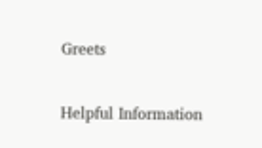Greets

Helpful Information